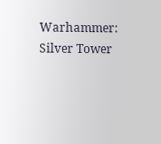Warhammer: Silver Tower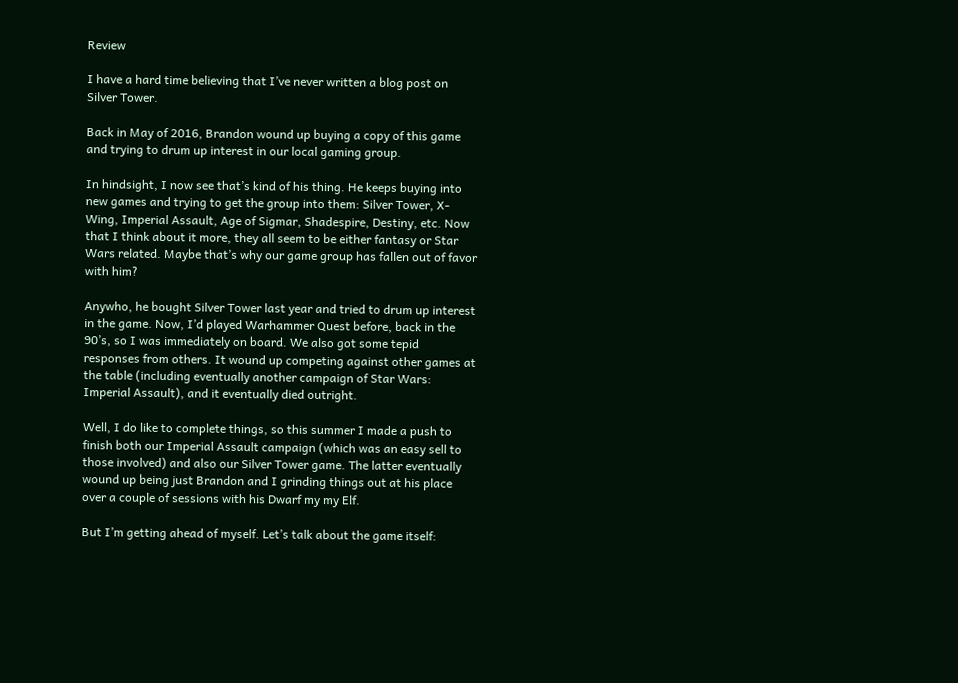Review

I have a hard time believing that I’ve never written a blog post on Silver Tower.

Back in May of 2016, Brandon wound up buying a copy of this game and trying to drum up interest in our local gaming group.

In hindsight, I now see that’s kind of his thing. He keeps buying into new games and trying to get the group into them: Silver Tower, X-Wing, Imperial Assault, Age of Sigmar, Shadespire, Destiny, etc. Now that I think about it more, they all seem to be either fantasy or Star Wars related. Maybe that’s why our game group has fallen out of favor with him?

Anywho, he bought Silver Tower last year and tried to drum up interest in the game. Now, I’d played Warhammer Quest before, back in the 90’s, so I was immediately on board. We also got some tepid responses from others. It wound up competing against other games at the table (including eventually another campaign of Star Wars: Imperial Assault), and it eventually died outright.

Well, I do like to complete things, so this summer I made a push to finish both our Imperial Assault campaign (which was an easy sell to those involved) and also our Silver Tower game. The latter eventually wound up being just Brandon and I grinding things out at his place over a couple of sessions with his Dwarf my my Elf.

But I’m getting ahead of myself. Let’s talk about the game itself: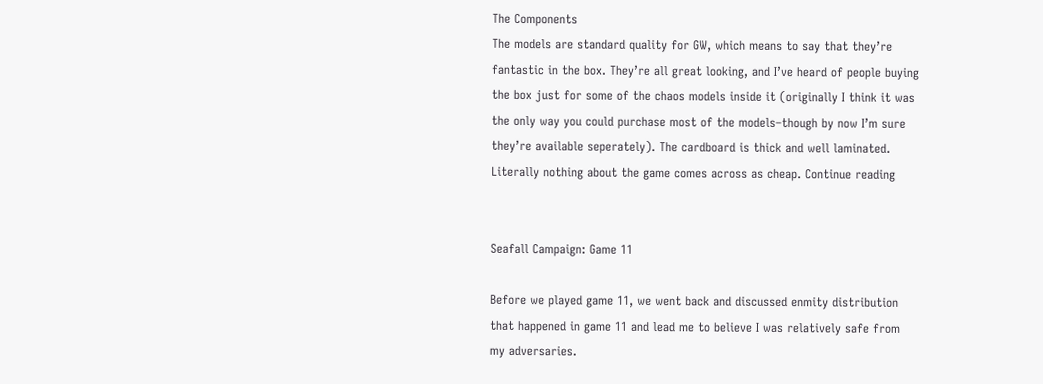The Components
The models are standard quality for GW, which means to say that they’re fantastic in the box. They’re all great looking, and I’ve heard of people buying the box just for some of the chaos models inside it (originally I think it was the only way you could purchase most of the models–though by now I’m sure they’re available seperately). The cardboard is thick and well laminated. Literally nothing about the game comes across as cheap. Continue reading


Seafall Campaign: Game 11

Before we played game 11, we went back and discussed enmity distribution that happened in game 11 and lead me to believe I was relatively safe from my adversaries.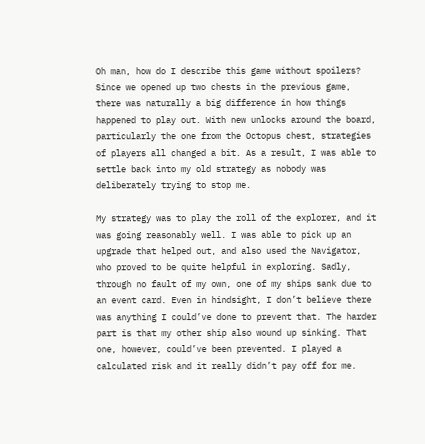Oh man, how do I describe this game without spoilers? Since we opened up two chests in the previous game, there was naturally a big difference in how things happened to play out. With new unlocks around the board, particularly the one from the Octopus chest, strategies of players all changed a bit. As a result, I was able to settle back into my old strategy as nobody was deliberately trying to stop me.

My strategy was to play the roll of the explorer, and it was going reasonably well. I was able to pick up an upgrade that helped out, and also used the Navigator, who proved to be quite helpful in exploring. Sadly, through no fault of my own, one of my ships sank due to an event card. Even in hindsight, I don’t believe there was anything I could’ve done to prevent that. The harder part is that my other ship also wound up sinking. That one, however, could’ve been prevented. I played a calculated risk and it really didn’t pay off for me.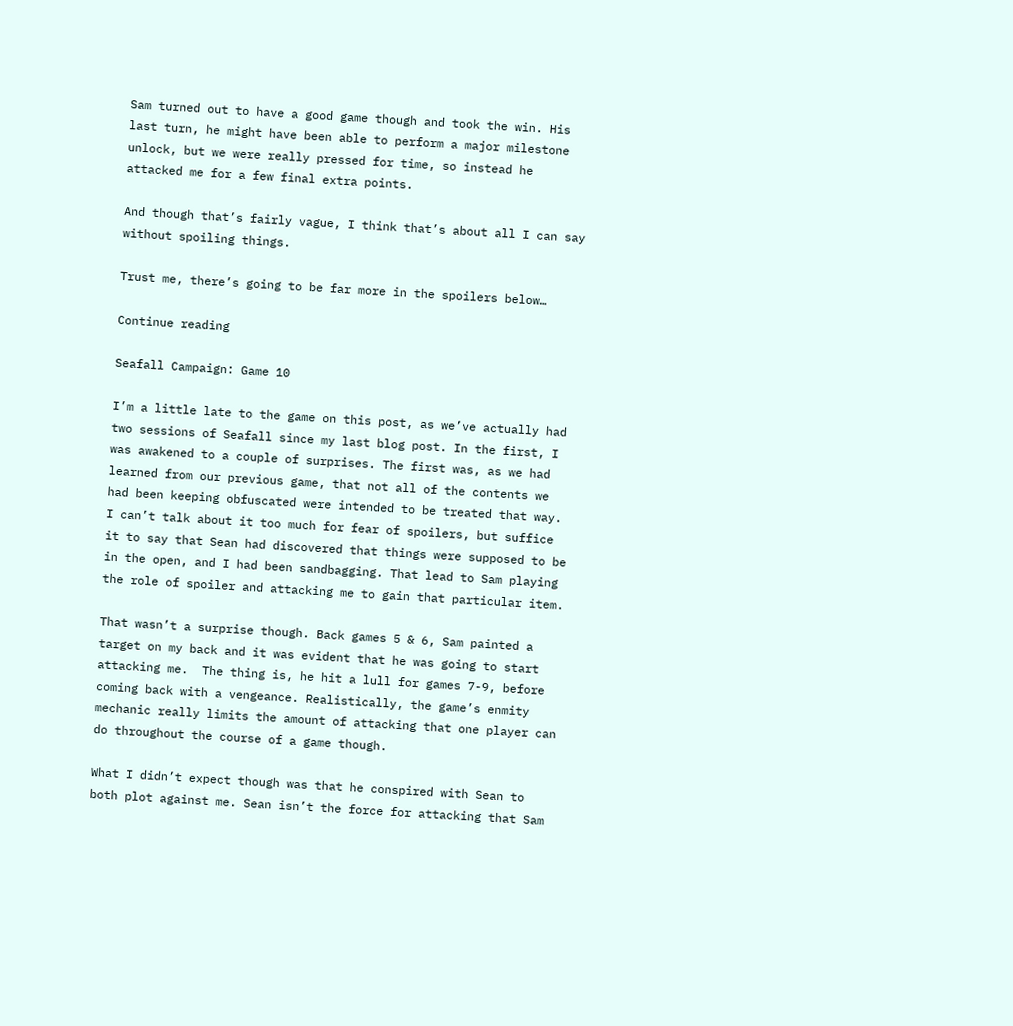Sam turned out to have a good game though and took the win. His last turn, he might have been able to perform a major milestone unlock, but we were really pressed for time, so instead he attacked me for a few final extra points.

And though that’s fairly vague, I think that’s about all I can say without spoiling things.

Trust me, there’s going to be far more in the spoilers below…

Continue reading

Seafall Campaign: Game 10

I’m a little late to the game on this post, as we’ve actually had two sessions of Seafall since my last blog post. In the first, I was awakened to a couple of surprises. The first was, as we had learned from our previous game, that not all of the contents we had been keeping obfuscated were intended to be treated that way. I can’t talk about it too much for fear of spoilers, but suffice it to say that Sean had discovered that things were supposed to be in the open, and I had been sandbagging. That lead to Sam playing the role of spoiler and attacking me to gain that particular item.

That wasn’t a surprise though. Back games 5 & 6, Sam painted a target on my back and it was evident that he was going to start attacking me.  The thing is, he hit a lull for games 7-9, before coming back with a vengeance. Realistically, the game’s enmity mechanic really limits the amount of attacking that one player can do throughout the course of a game though.

What I didn’t expect though was that he conspired with Sean to both plot against me. Sean isn’t the force for attacking that Sam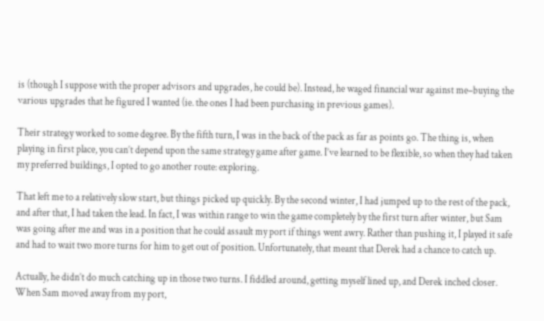is (though I suppose with the proper advisors and upgrades, he could be). Instead, he waged financial war against me–buying the various upgrades that he figured I wanted (ie. the ones I had been purchasing in previous games).

Their strategy worked to some degree. By the fifth turn, I was in the back of the pack as far as points go. The thing is, when playing in first place, you can’t depend upon the same strategy game after game. I’ve learned to be flexible, so when they had taken my preferred buildings, I opted to go another route: exploring.

That left me to a relatively slow start, but things picked up quickly. By the second winter, I had jumped up to the rest of the pack, and after that, I had taken the lead. In fact, I was within range to win the game completely by the first turn after winter, but Sam was going after me and was in a position that he could assault my port if things went awry. Rather than pushing it, I played it safe and had to wait two more turns for him to get out of position. Unfortunately, that meant that Derek had a chance to catch up.

Actually, he didn’t do much catching up in those two turns. I fiddled around, getting myself lined up, and Derek inched closer. When Sam moved away from my port,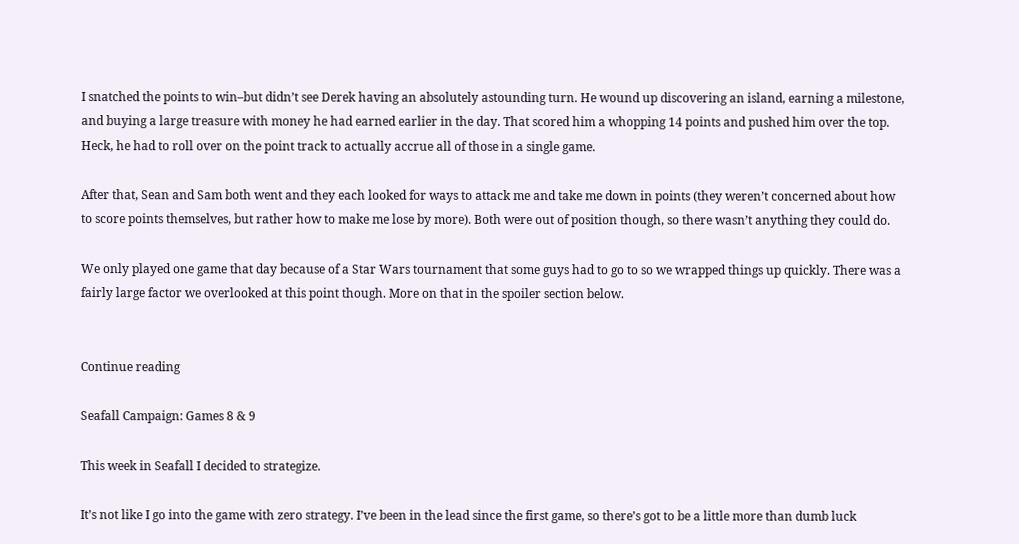I snatched the points to win–but didn’t see Derek having an absolutely astounding turn. He wound up discovering an island, earning a milestone, and buying a large treasure with money he had earned earlier in the day. That scored him a whopping 14 points and pushed him over the top. Heck, he had to roll over on the point track to actually accrue all of those in a single game.

After that, Sean and Sam both went and they each looked for ways to attack me and take me down in points (they weren’t concerned about how to score points themselves, but rather how to make me lose by more). Both were out of position though, so there wasn’t anything they could do.

We only played one game that day because of a Star Wars tournament that some guys had to go to so we wrapped things up quickly. There was a fairly large factor we overlooked at this point though. More on that in the spoiler section below.


Continue reading

Seafall Campaign: Games 8 & 9

This week in Seafall I decided to strategize.

It’s not like I go into the game with zero strategy. I’ve been in the lead since the first game, so there’s got to be a little more than dumb luck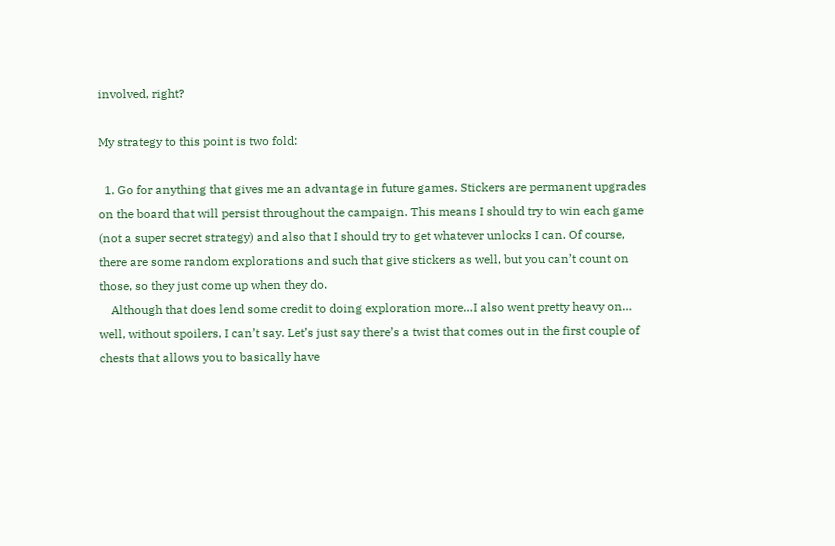involved, right?

My strategy to this point is two fold:

  1. Go for anything that gives me an advantage in future games. Stickers are permanent upgrades on the board that will persist throughout the campaign. This means I should try to win each game (not a super secret strategy) and also that I should try to get whatever unlocks I can. Of course, there are some random explorations and such that give stickers as well, but you can’t count on those, so they just come up when they do.
    Although that does lend some credit to doing exploration more…I also went pretty heavy on… well, without spoilers, I can’t say. Let’s just say there’s a twist that comes out in the first couple of chests that allows you to basically have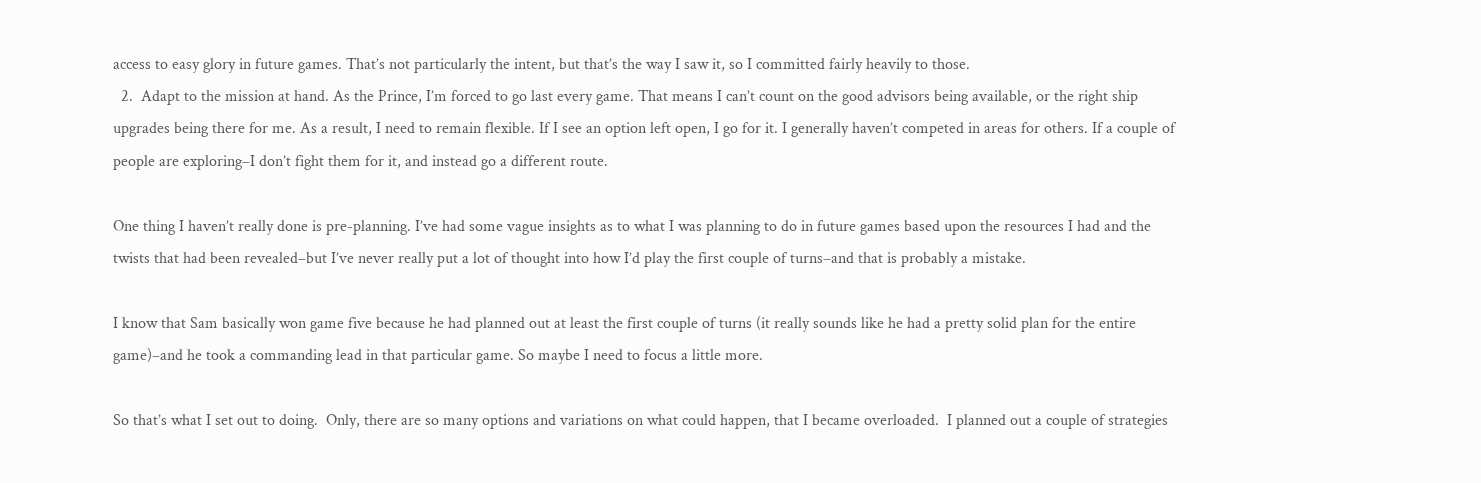access to easy glory in future games. That’s not particularly the intent, but that’s the way I saw it, so I committed fairly heavily to those.
  2.  Adapt to the mission at hand. As the Prince, I’m forced to go last every game. That means I can’t count on the good advisors being available, or the right ship upgrades being there for me. As a result, I need to remain flexible. If I see an option left open, I go for it. I generally haven’t competed in areas for others. If a couple of people are exploring–I don’t fight them for it, and instead go a different route.

One thing I haven’t really done is pre-planning. I’ve had some vague insights as to what I was planning to do in future games based upon the resources I had and the twists that had been revealed–but I’ve never really put a lot of thought into how I’d play the first couple of turns–and that is probably a mistake.

I know that Sam basically won game five because he had planned out at least the first couple of turns (it really sounds like he had a pretty solid plan for the entire game)–and he took a commanding lead in that particular game. So maybe I need to focus a little more.

So that’s what I set out to doing.  Only, there are so many options and variations on what could happen, that I became overloaded.  I planned out a couple of strategies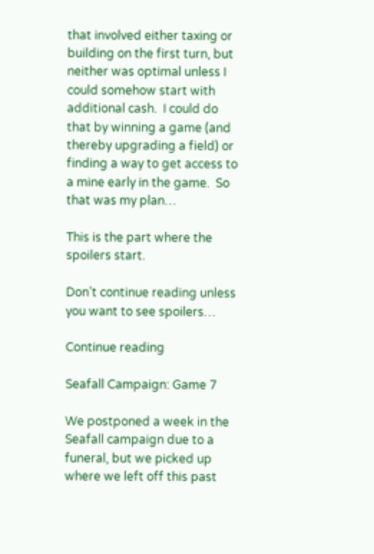that involved either taxing or building on the first turn, but neither was optimal unless I could somehow start with additional cash.  I could do that by winning a game (and thereby upgrading a field) or finding a way to get access to a mine early in the game.  So that was my plan…

This is the part where the spoilers start.

Don’t continue reading unless you want to see spoilers…

Continue reading

Seafall Campaign: Game 7

We postponed a week in the Seafall campaign due to a funeral, but we picked up where we left off this past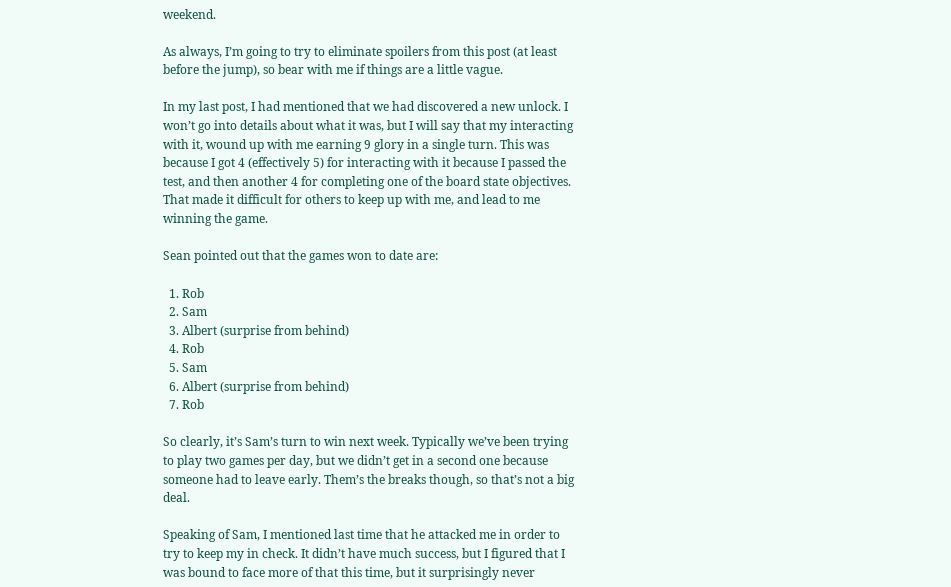weekend.

As always, I’m going to try to eliminate spoilers from this post (at least before the jump), so bear with me if things are a little vague.

In my last post, I had mentioned that we had discovered a new unlock. I won’t go into details about what it was, but I will say that my interacting with it, wound up with me earning 9 glory in a single turn. This was because I got 4 (effectively 5) for interacting with it because I passed the test, and then another 4 for completing one of the board state objectives. That made it difficult for others to keep up with me, and lead to me winning the game.

Sean pointed out that the games won to date are:

  1. Rob
  2. Sam
  3. Albert (surprise from behind)
  4. Rob
  5. Sam
  6. Albert (surprise from behind)
  7. Rob

So clearly, it’s Sam’s turn to win next week. Typically we’ve been trying to play two games per day, but we didn’t get in a second one because someone had to leave early. Them’s the breaks though, so that’s not a big deal.

Speaking of Sam, I mentioned last time that he attacked me in order to try to keep my in check. It didn’t have much success, but I figured that I was bound to face more of that this time, but it surprisingly never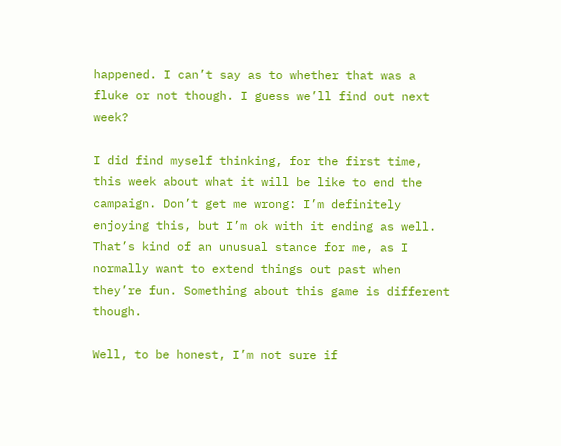happened. I can’t say as to whether that was a fluke or not though. I guess we’ll find out next week?

I did find myself thinking, for the first time, this week about what it will be like to end the campaign. Don’t get me wrong: I’m definitely enjoying this, but I’m ok with it ending as well. That’s kind of an unusual stance for me, as I normally want to extend things out past when they’re fun. Something about this game is different though.

Well, to be honest, I’m not sure if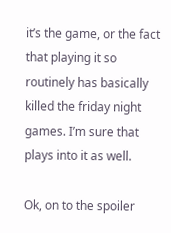it’s the game, or the fact that playing it so routinely has basically killed the friday night games. I’m sure that plays into it as well.

Ok, on to the spoiler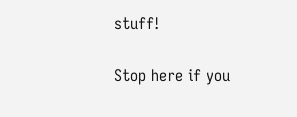stuff!

Stop here if you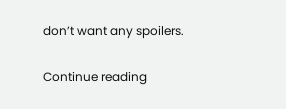don’t want any spoilers.

Continue reading